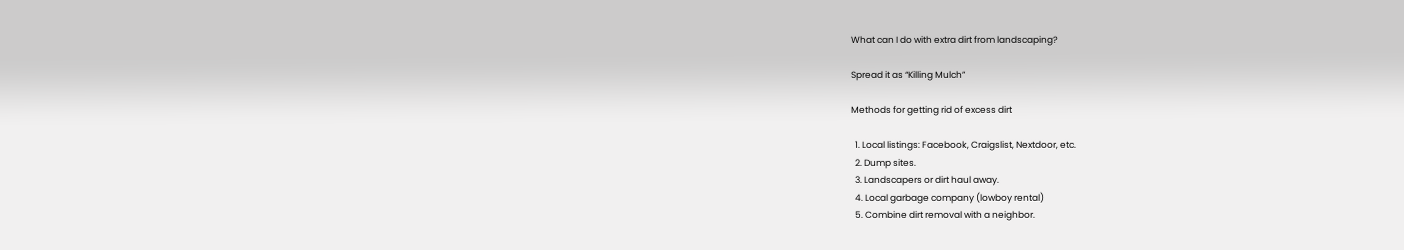What can I do with extra dirt from landscaping?

Spread it as “Killing Mulch”

Methods for getting rid of excess dirt

  1. Local listings: Facebook, Craigslist, Nextdoor, etc.
  2. Dump sites.
  3. Landscapers or dirt haul away.
  4. Local garbage company (lowboy rental)
  5. Combine dirt removal with a neighbor.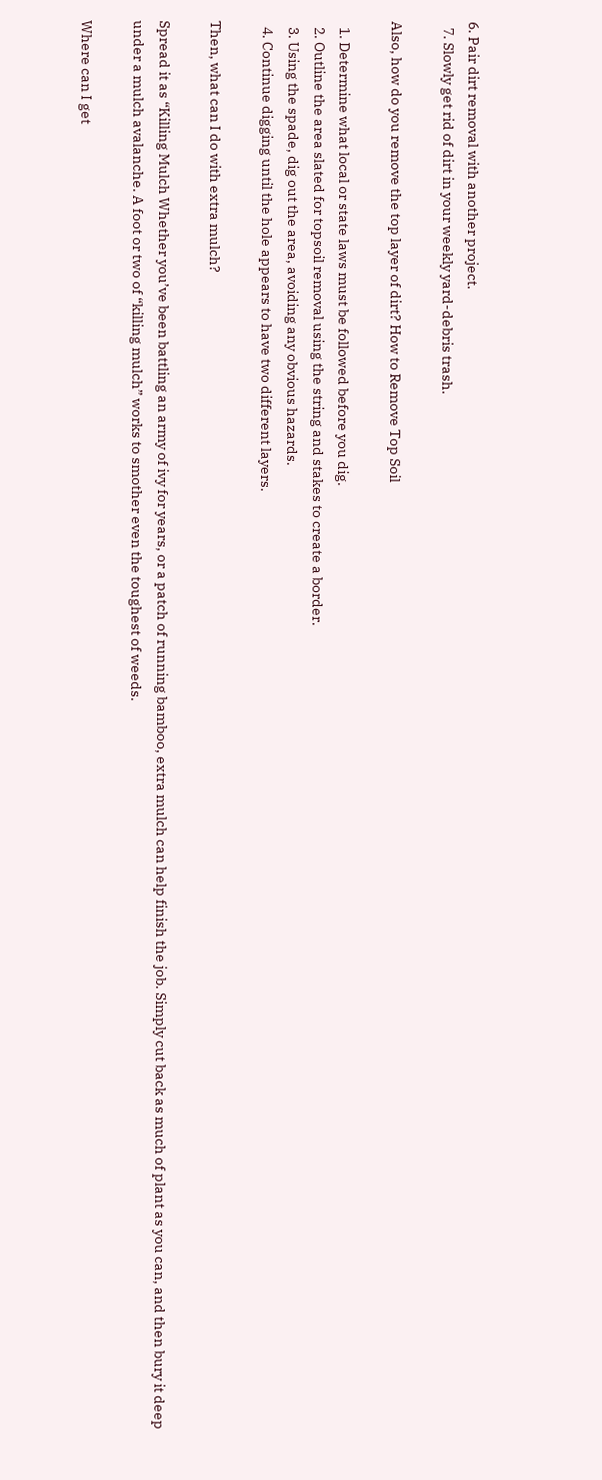6. Pair dirt removal with another project.
  7. Slowly get rid of dirt in your weekly yard-debris trash.

Also, how do you remove the top layer of dirt? How to Remove Top Soil

  1. Determine what local or state laws must be followed before you dig.
  2. Outline the area slated for topsoil removal using the string and stakes to create a border.
  3. Using the spade, dig out the area, avoiding any obvious hazards.
  4. Continue digging until the hole appears to have two different layers.

Then, what can I do with extra mulch?

Spread it as “Killing Mulch Whether you’ve been battling an army of ivy for years, or a patch of running bamboo, extra mulch can help finish the job. Simply cut back as much of plant as you can, and then bury it deep under a mulch avalanche. A foot or two of “killing mulch” works to smother even the toughest of weeds.

Where can I get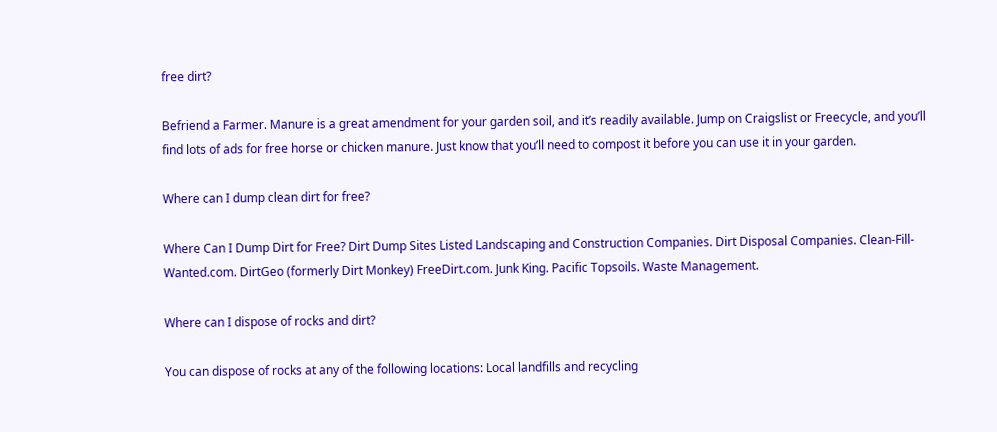free dirt?

Befriend a Farmer. Manure is a great amendment for your garden soil, and it’s readily available. Jump on Craigslist or Freecycle, and you’ll find lots of ads for free horse or chicken manure. Just know that you’ll need to compost it before you can use it in your garden.

Where can I dump clean dirt for free?

Where Can I Dump Dirt for Free? Dirt Dump Sites Listed Landscaping and Construction Companies. Dirt Disposal Companies. Clean-Fill-Wanted.com. DirtGeo (formerly Dirt Monkey) FreeDirt.com. Junk King. Pacific Topsoils. Waste Management.

Where can I dispose of rocks and dirt?

You can dispose of rocks at any of the following locations: Local landfills and recycling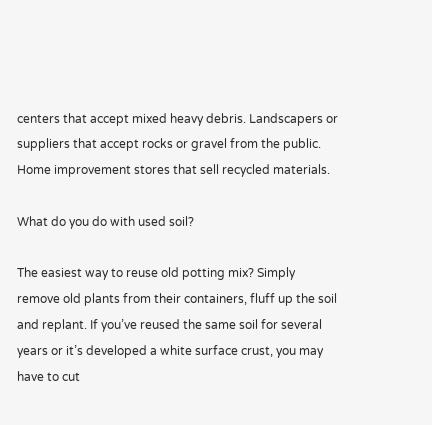centers that accept mixed heavy debris. Landscapers or suppliers that accept rocks or gravel from the public. Home improvement stores that sell recycled materials.

What do you do with used soil?

The easiest way to reuse old potting mix? Simply remove old plants from their containers, fluff up the soil and replant. If you’ve reused the same soil for several years or it’s developed a white surface crust, you may have to cut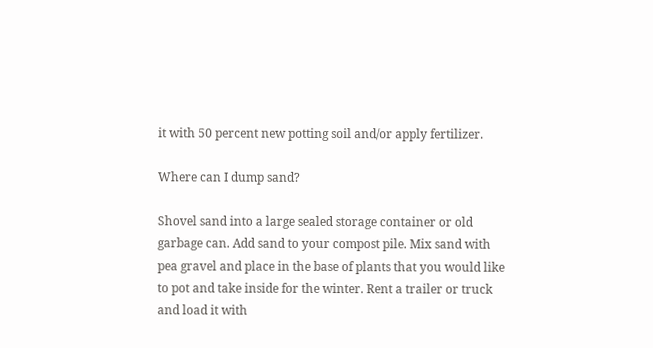it with 50 percent new potting soil and/or apply fertilizer.

Where can I dump sand?

Shovel sand into a large sealed storage container or old garbage can. Add sand to your compost pile. Mix sand with pea gravel and place in the base of plants that you would like to pot and take inside for the winter. Rent a trailer or truck and load it with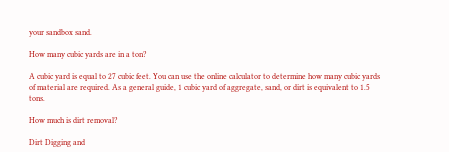your sandbox sand.

How many cubic yards are in a ton?

A cubic yard is equal to 27 cubic feet. You can use the online calculator to determine how many cubic yards of material are required. As a general guide, 1 cubic yard of aggregate, sand, or dirt is equivalent to 1.5 tons.

How much is dirt removal?

Dirt Digging and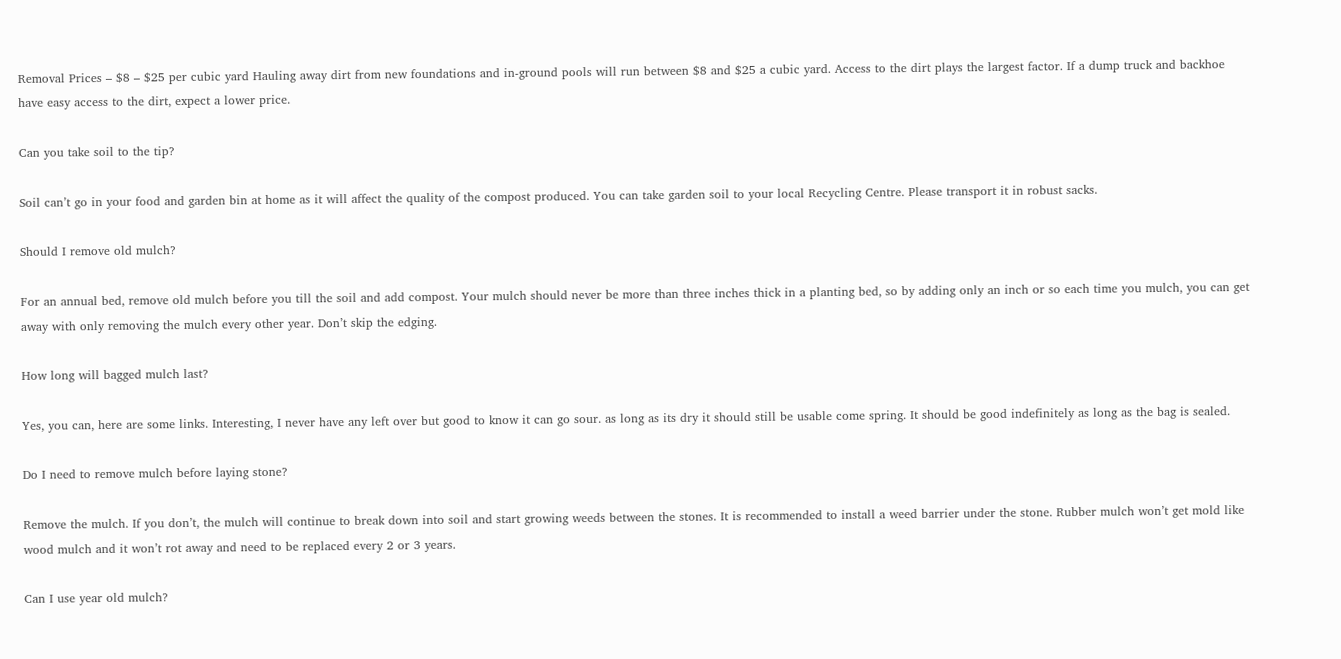Removal Prices – $8 – $25 per cubic yard Hauling away dirt from new foundations and in-ground pools will run between $8 and $25 a cubic yard. Access to the dirt plays the largest factor. If a dump truck and backhoe have easy access to the dirt, expect a lower price.

Can you take soil to the tip?

Soil can’t go in your food and garden bin at home as it will affect the quality of the compost produced. You can take garden soil to your local Recycling Centre. Please transport it in robust sacks.

Should I remove old mulch?

For an annual bed, remove old mulch before you till the soil and add compost. Your mulch should never be more than three inches thick in a planting bed, so by adding only an inch or so each time you mulch, you can get away with only removing the mulch every other year. Don’t skip the edging.

How long will bagged mulch last?

Yes, you can, here are some links. Interesting, I never have any left over but good to know it can go sour. as long as its dry it should still be usable come spring. It should be good indefinitely as long as the bag is sealed.

Do I need to remove mulch before laying stone?

Remove the mulch. If you don’t, the mulch will continue to break down into soil and start growing weeds between the stones. It is recommended to install a weed barrier under the stone. Rubber mulch won’t get mold like wood mulch and it won’t rot away and need to be replaced every 2 or 3 years.

Can I use year old mulch?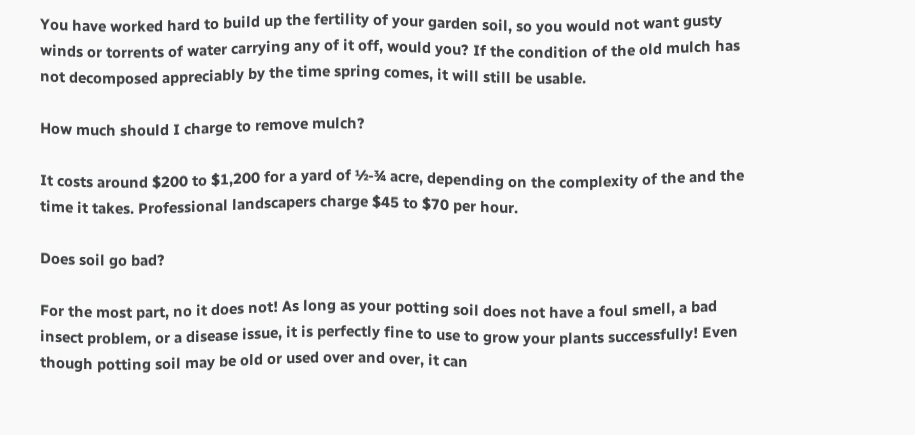You have worked hard to build up the fertility of your garden soil, so you would not want gusty winds or torrents of water carrying any of it off, would you? If the condition of the old mulch has not decomposed appreciably by the time spring comes, it will still be usable.

How much should I charge to remove mulch?

It costs around $200 to $1,200 for a yard of ½-¾ acre, depending on the complexity of the and the time it takes. Professional landscapers charge $45 to $70 per hour.

Does soil go bad?

For the most part, no it does not! As long as your potting soil does not have a foul smell, a bad insect problem, or a disease issue, it is perfectly fine to use to grow your plants successfully! Even though potting soil may be old or used over and over, it can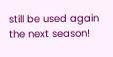still be used again the next season!